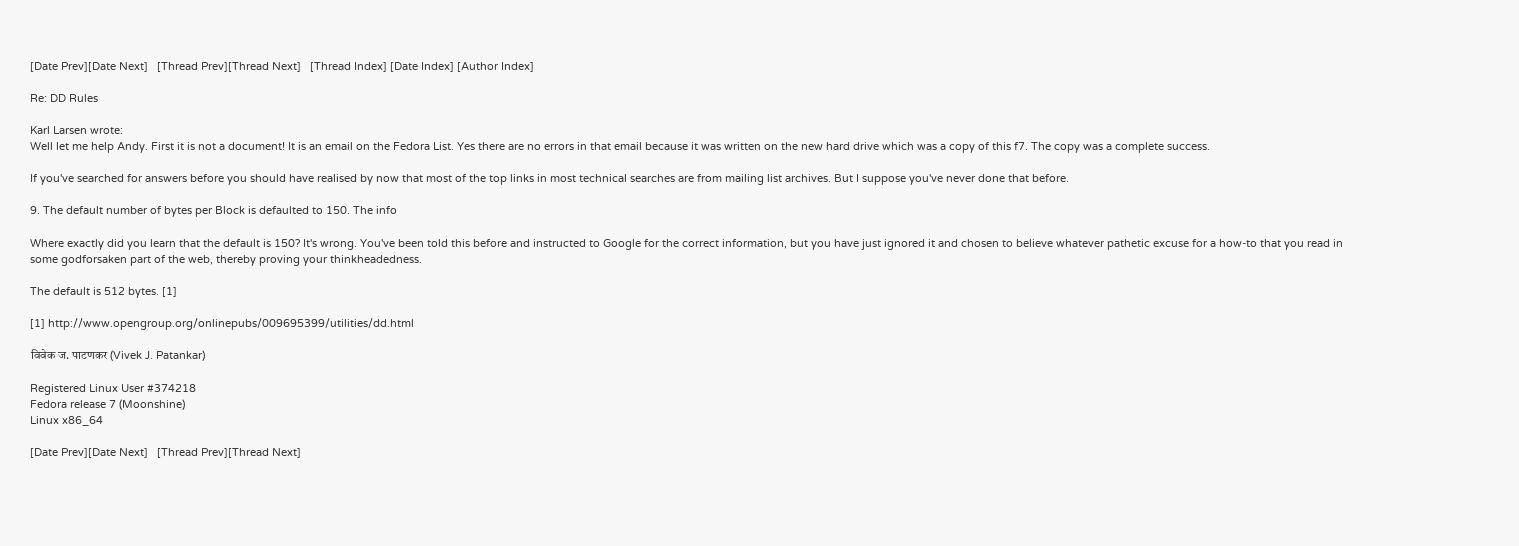[Date Prev][Date Next]   [Thread Prev][Thread Next]   [Thread Index] [Date Index] [Author Index]

Re: DD Rules

Karl Larsen wrote:
Well let me help Andy. First it is not a document! It is an email on the Fedora List. Yes there are no errors in that email because it was written on the new hard drive which was a copy of this f7. The copy was a complete success.

If you've searched for answers before you should have realised by now that most of the top links in most technical searches are from mailing list archives. But I suppose you've never done that before.

9. The default number of bytes per Block is defaulted to 150. The info

Where exactly did you learn that the default is 150? It's wrong. You've been told this before and instructed to Google for the correct information, but you have just ignored it and chosen to believe whatever pathetic excuse for a how-to that you read in some godforsaken part of the web, thereby proving your thinkheadedness.

The default is 512 bytes. [1]

[1] http://www.opengroup.org/onlinepubs/009695399/utilities/dd.html

विवेक ज. पाटणकर (Vivek J. Patankar)

Registered Linux User #374218
Fedora release 7 (Moonshine)
Linux x86_64

[Date Prev][Date Next]   [Thread Prev][Thread Next]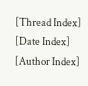[Thread Index] [Date Index] [Author Index]